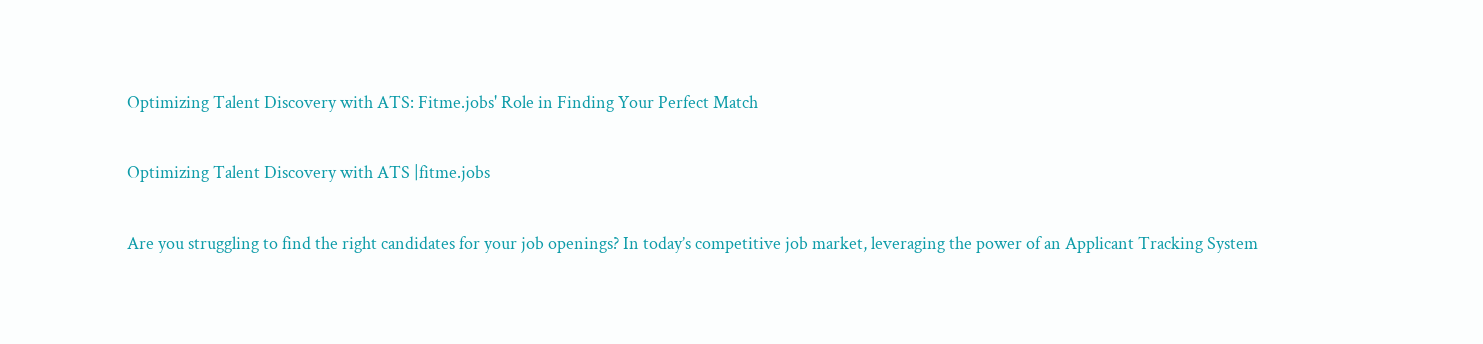Optimizing Talent Discovery with ATS: Fitme.jobs' Role in Finding Your Perfect Match

Optimizing Talent Discovery with ATS |fitme.jobs

Are you struggling to find the right candidates for your job openings? In today’s competitive job market, leveraging the power of an Applicant Tracking System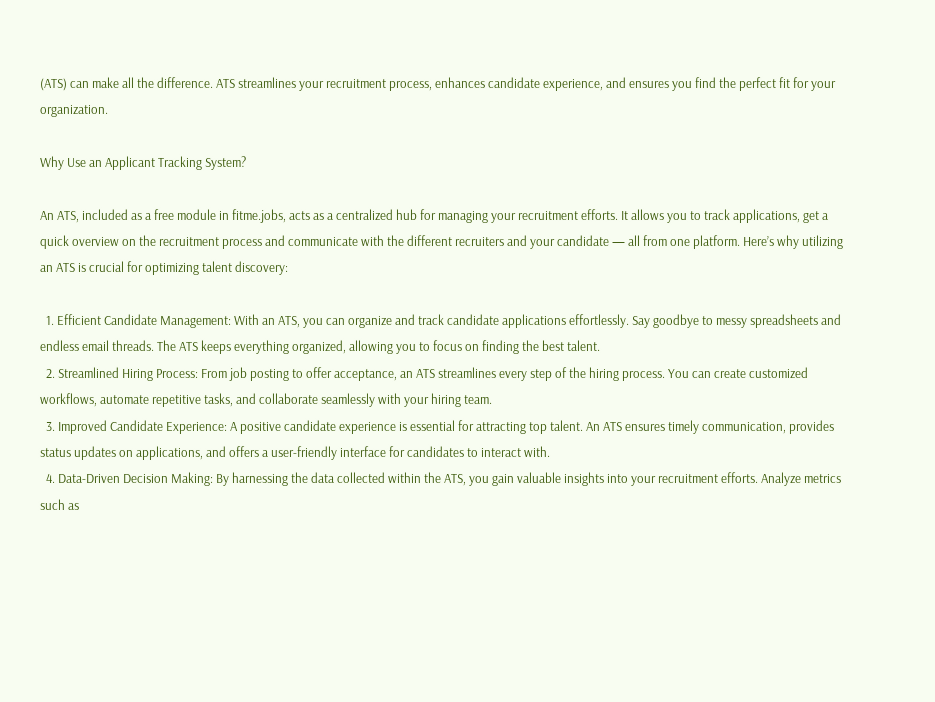(ATS) can make all the difference. ATS streamlines your recruitment process, enhances candidate experience, and ensures you find the perfect fit for your organization.

Why Use an Applicant Tracking System?

An ATS, included as a free module in fitme.jobs, acts as a centralized hub for managing your recruitment efforts. It allows you to track applications, get a quick overview on the recruitment process and communicate with the different recruiters and your candidate — all from one platform. Here’s why utilizing an ATS is crucial for optimizing talent discovery:

  1. Efficient Candidate Management: With an ATS, you can organize and track candidate applications effortlessly. Say goodbye to messy spreadsheets and endless email threads. The ATS keeps everything organized, allowing you to focus on finding the best talent.
  2. Streamlined Hiring Process: From job posting to offer acceptance, an ATS streamlines every step of the hiring process. You can create customized workflows, automate repetitive tasks, and collaborate seamlessly with your hiring team.
  3. Improved Candidate Experience: A positive candidate experience is essential for attracting top talent. An ATS ensures timely communication, provides status updates on applications, and offers a user-friendly interface for candidates to interact with.
  4. Data-Driven Decision Making: By harnessing the data collected within the ATS, you gain valuable insights into your recruitment efforts. Analyze metrics such as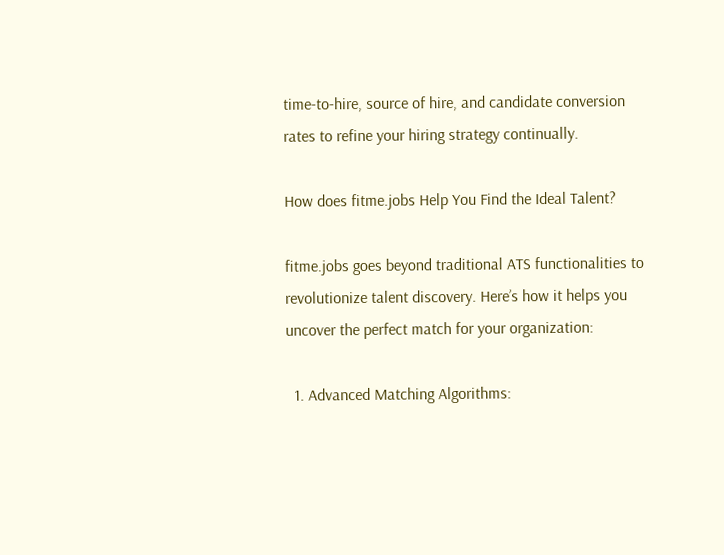time-to-hire, source of hire, and candidate conversion rates to refine your hiring strategy continually.

How does fitme.jobs Help You Find the Ideal Talent?

fitme.jobs goes beyond traditional ATS functionalities to revolutionize talent discovery. Here’s how it helps you uncover the perfect match for your organization:

  1. Advanced Matching Algorithms: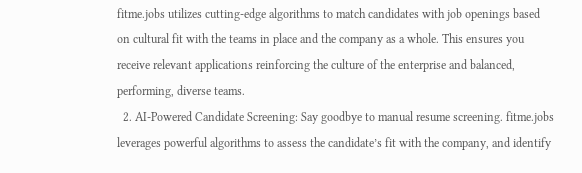fitme.jobs utilizes cutting-edge algorithms to match candidates with job openings based on cultural fit with the teams in place and the company as a whole. This ensures you receive relevant applications reinforcing the culture of the enterprise and balanced, performing, diverse teams.
  2. AI-Powered Candidate Screening: Say goodbye to manual resume screening. fitme.jobs leverages powerful algorithms to assess the candidate’s fit with the company, and identify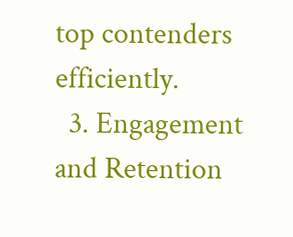top contenders efficiently.
  3. Engagement and Retention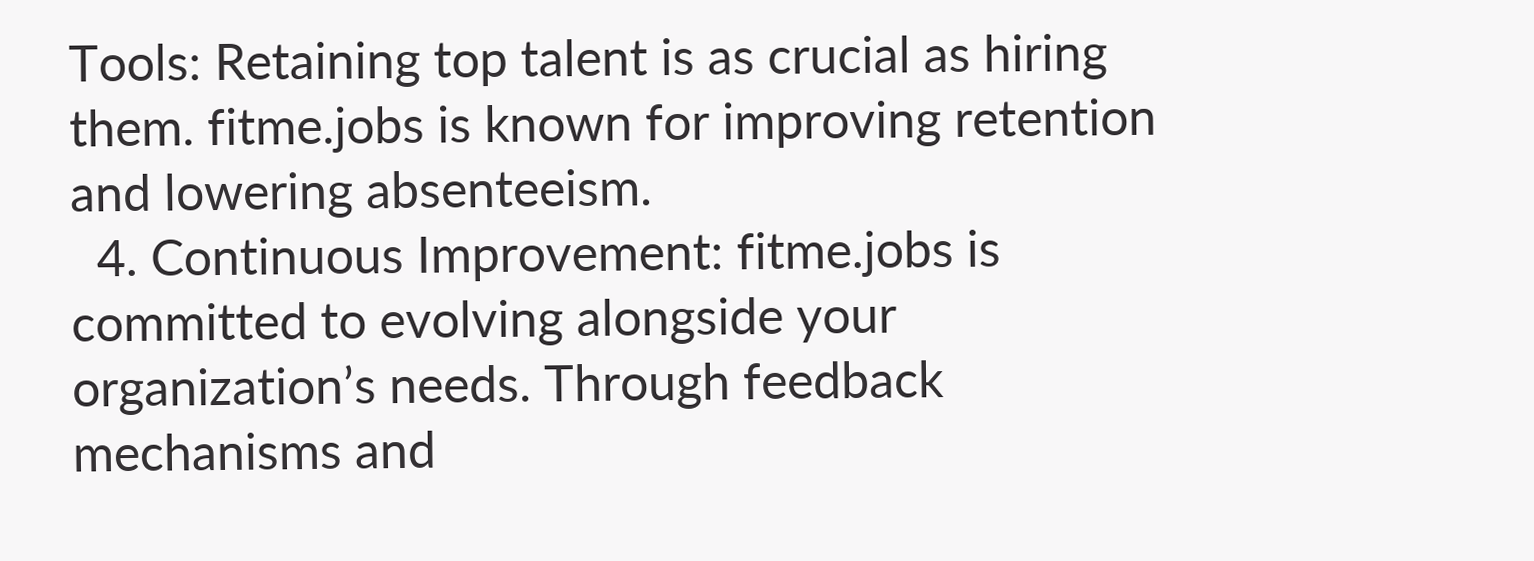Tools: Retaining top talent is as crucial as hiring them. fitme.jobs is known for improving retention and lowering absenteeism.
  4. Continuous Improvement: fitme.jobs is committed to evolving alongside your organization’s needs. Through feedback mechanisms and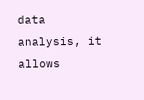data analysis, it allows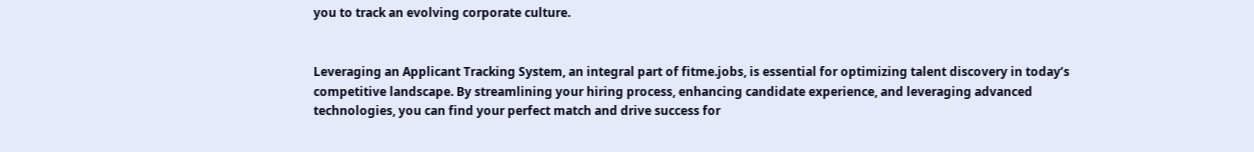you to track an evolving corporate culture.


Leveraging an Applicant Tracking System, an integral part of fitme.jobs, is essential for optimizing talent discovery in today’s competitive landscape. By streamlining your hiring process, enhancing candidate experience, and leveraging advanced technologies, you can find your perfect match and drive success for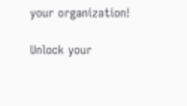your organization!

Unlock your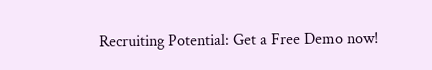Recruiting Potential: Get a Free Demo now!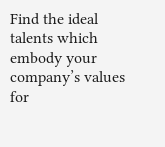Find the ideal talents which embody your company’s values for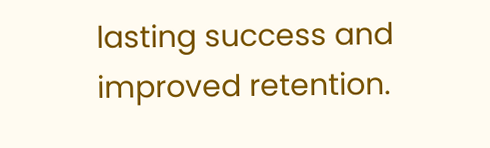lasting success and improved retention.